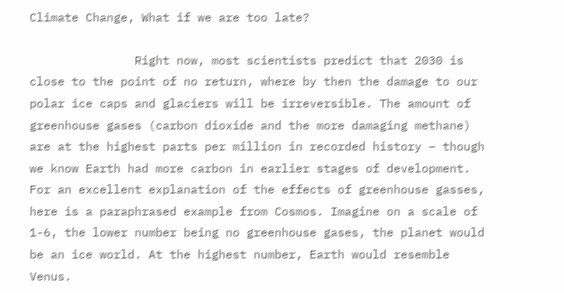Climate Change, What if we are too late?

               Right now, most scientists predict that 2030 is close to the point of no return, where by then the damage to our polar ice caps and glaciers will be irreversible. The amount of greenhouse gases (carbon dioxide and the more damaging methane) are at the highest parts per million in recorded history – though we know Earth had more carbon in earlier stages of development. For an excellent explanation of the effects of greenhouse gasses, here is a paraphrased example from Cosmos. Imagine on a scale of 1-6, the lower number being no greenhouse gases, the planet would be an ice world. At the highest number, Earth would resemble Venus.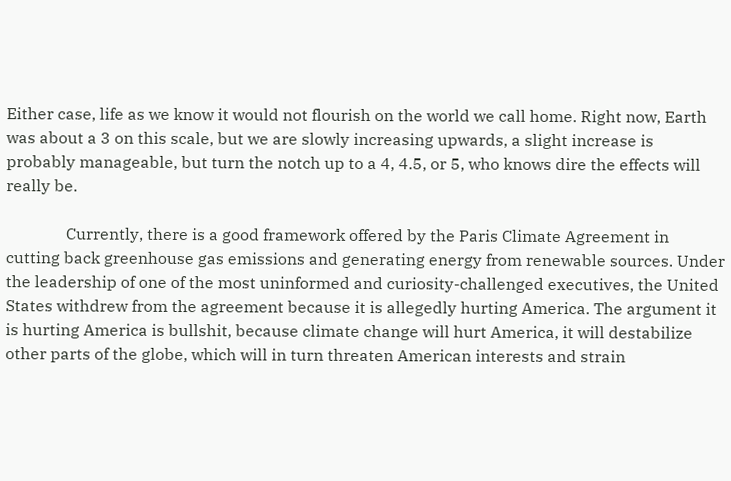Either case, life as we know it would not flourish on the world we call home. Right now, Earth was about a 3 on this scale, but we are slowly increasing upwards, a slight increase is probably manageable, but turn the notch up to a 4, 4.5, or 5, who knows dire the effects will really be.

               Currently, there is a good framework offered by the Paris Climate Agreement in cutting back greenhouse gas emissions and generating energy from renewable sources. Under the leadership of one of the most uninformed and curiosity-challenged executives, the United States withdrew from the agreement because it is allegedly hurting America. The argument it is hurting America is bullshit, because climate change will hurt America, it will destabilize other parts of the globe, which will in turn threaten American interests and strain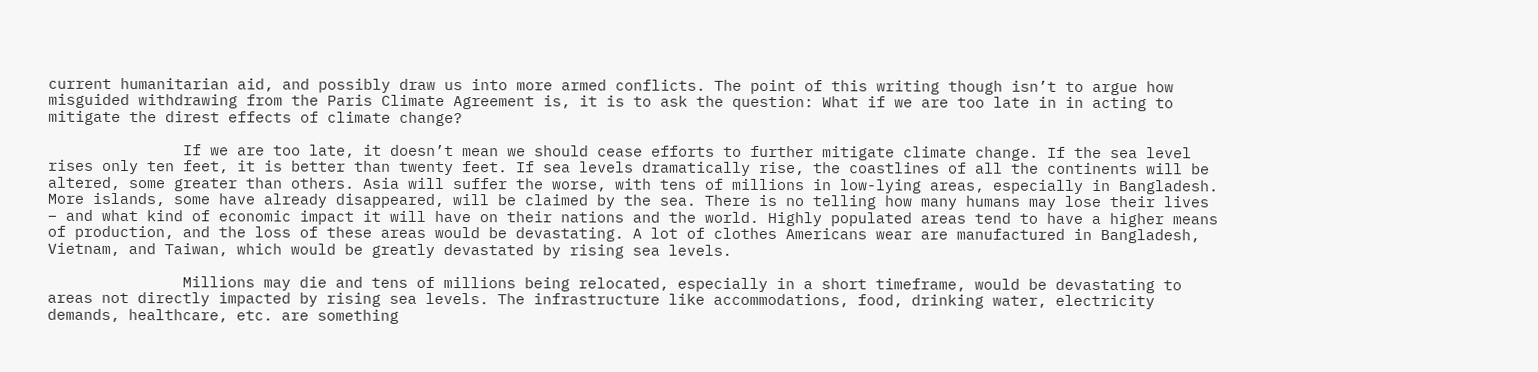current humanitarian aid, and possibly draw us into more armed conflicts. The point of this writing though isn’t to argue how misguided withdrawing from the Paris Climate Agreement is, it is to ask the question: What if we are too late in in acting to mitigate the direst effects of climate change?

               If we are too late, it doesn’t mean we should cease efforts to further mitigate climate change. If the sea level rises only ten feet, it is better than twenty feet. If sea levels dramatically rise, the coastlines of all the continents will be altered, some greater than others. Asia will suffer the worse, with tens of millions in low-lying areas, especially in Bangladesh. More islands, some have already disappeared, will be claimed by the sea. There is no telling how many humans may lose their lives – and what kind of economic impact it will have on their nations and the world. Highly populated areas tend to have a higher means of production, and the loss of these areas would be devastating. A lot of clothes Americans wear are manufactured in Bangladesh, Vietnam, and Taiwan, which would be greatly devastated by rising sea levels.

               Millions may die and tens of millions being relocated, especially in a short timeframe, would be devastating to areas not directly impacted by rising sea levels. The infrastructure like accommodations, food, drinking water, electricity demands, healthcare, etc. are something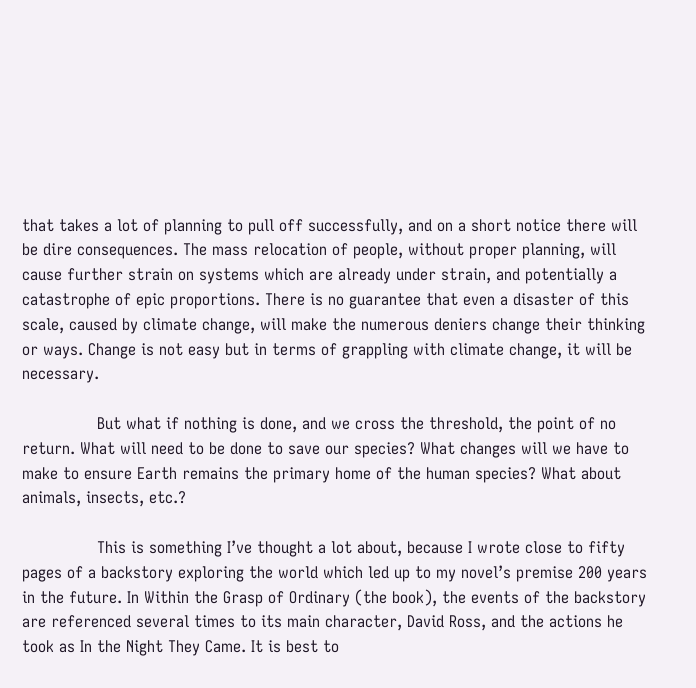that takes a lot of planning to pull off successfully, and on a short notice there will be dire consequences. The mass relocation of people, without proper planning, will cause further strain on systems which are already under strain, and potentially a catastrophe of epic proportions. There is no guarantee that even a disaster of this scale, caused by climate change, will make the numerous deniers change their thinking or ways. Change is not easy but in terms of grappling with climate change, it will be necessary.

               But what if nothing is done, and we cross the threshold, the point of no return. What will need to be done to save our species? What changes will we have to make to ensure Earth remains the primary home of the human species? What about animals, insects, etc.?

               This is something I’ve thought a lot about, because I wrote close to fifty pages of a backstory exploring the world which led up to my novel’s premise 200 years in the future. In Within the Grasp of Ordinary (the book), the events of the backstory are referenced several times to its main character, David Ross, and the actions he took as In the Night They Came. It is best to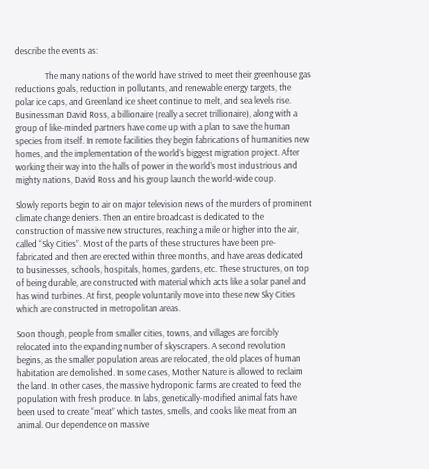describe the events as:

               The many nations of the world have strived to meet their greenhouse gas reductions goals, reduction in pollutants, and renewable energy targets, the polar ice caps, and Greenland ice sheet continue to melt, and sea levels rise. Businessman David Ross, a billionaire (really a secret trillionaire), along with a group of like-minded partners have come up with a plan to save the human species from itself. In remote facilities they begin fabrications of humanities new homes, and the implementation of the world’s biggest migration project. After working their way into the halls of power in the world’s most industrious and mighty nations, David Ross and his group launch the world-wide coup.

Slowly reports begin to air on major television news of the murders of prominent climate change deniers. Then an entire broadcast is dedicated to the construction of massive new structures, reaching a mile or higher into the air, called “Sky Cities”. Most of the parts of these structures have been pre-fabricated and then are erected within three months, and have areas dedicated to businesses, schools, hospitals, homes, gardens, etc. These structures, on top of being durable, are constructed with material which acts like a solar panel and has wind turbines. At first, people voluntarily move into these new Sky Cities which are constructed in metropolitan areas.

Soon though, people from smaller cities, towns, and villages are forcibly relocated into the expanding number of skyscrapers. A second revolution begins, as the smaller population areas are relocated, the old places of human habitation are demolished. In some cases, Mother Nature is allowed to reclaim the land. In other cases, the massive hydroponic farms are created to feed the population with fresh produce. In labs, genetically-modified animal fats have been used to create “meat” which tastes, smells, and cooks like meat from an animal. Our dependence on massive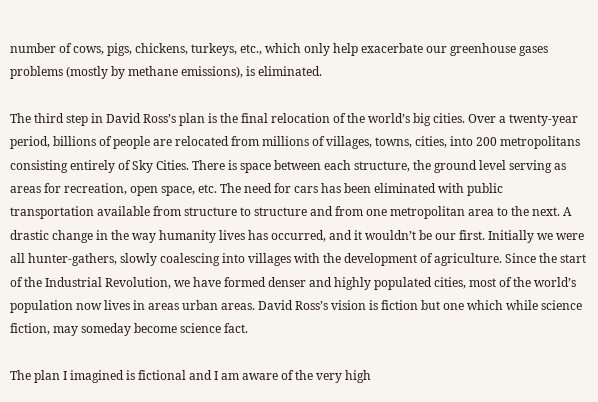number of cows, pigs, chickens, turkeys, etc., which only help exacerbate our greenhouse gases problems (mostly by methane emissions), is eliminated.

The third step in David Ross’s plan is the final relocation of the world’s big cities. Over a twenty-year period, billions of people are relocated from millions of villages, towns, cities, into 200 metropolitans consisting entirely of Sky Cities. There is space between each structure, the ground level serving as areas for recreation, open space, etc. The need for cars has been eliminated with public transportation available from structure to structure and from one metropolitan area to the next. A drastic change in the way humanity lives has occurred, and it wouldn’t be our first. Initially we were all hunter-gathers, slowly coalescing into villages with the development of agriculture. Since the start of the Industrial Revolution, we have formed denser and highly populated cities, most of the world’s population now lives in areas urban areas. David Ross’s vision is fiction but one which while science fiction, may someday become science fact.

The plan I imagined is fictional and I am aware of the very high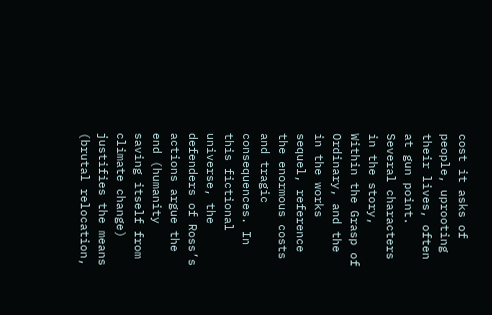cost it asks of people, uprooting their lives, often at gun point. Several characters in the story, Within the Grasp of Ordinary, and the in the works sequel, reference the enormous costs and tragic consequences. In this fictional universe, the defenders of Ross’s actions argue the end (humanity saving itself from climate change) justifies the means (brutal relocation,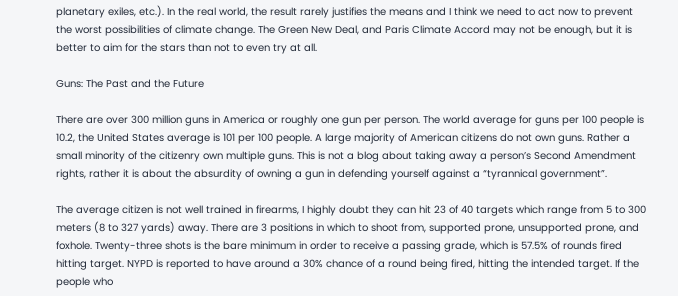planetary exiles, etc.). In the real world, the result rarely justifies the means and I think we need to act now to prevent the worst possibilities of climate change. The Green New Deal, and Paris Climate Accord may not be enough, but it is better to aim for the stars than not to even try at all.

Guns: The Past and the Future

There are over 300 million guns in America or roughly one gun per person. The world average for guns per 100 people is 10.2, the United States average is 101 per 100 people. A large majority of American citizens do not own guns. Rather a small minority of the citizenry own multiple guns. This is not a blog about taking away a person’s Second Amendment rights, rather it is about the absurdity of owning a gun in defending yourself against a “tyrannical government”.

The average citizen is not well trained in firearms, I highly doubt they can hit 23 of 40 targets which range from 5 to 300 meters (8 to 327 yards) away. There are 3 positions in which to shoot from, supported prone, unsupported prone, and foxhole. Twenty-three shots is the bare minimum in order to receive a passing grade, which is 57.5% of rounds fired hitting target. NYPD is reported to have around a 30% chance of a round being fired, hitting the intended target. If the people who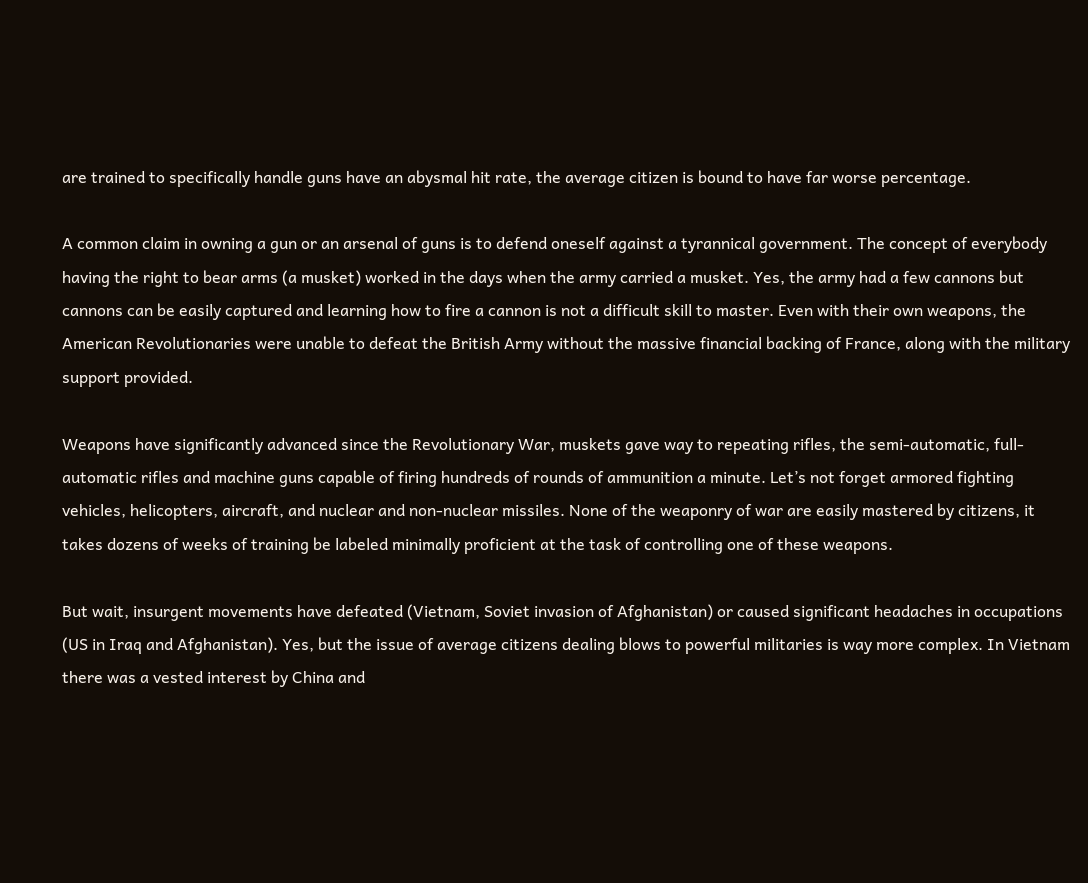are trained to specifically handle guns have an abysmal hit rate, the average citizen is bound to have far worse percentage.

A common claim in owning a gun or an arsenal of guns is to defend oneself against a tyrannical government. The concept of everybody having the right to bear arms (a musket) worked in the days when the army carried a musket. Yes, the army had a few cannons but cannons can be easily captured and learning how to fire a cannon is not a difficult skill to master. Even with their own weapons, the American Revolutionaries were unable to defeat the British Army without the massive financial backing of France, along with the military support provided.

Weapons have significantly advanced since the Revolutionary War, muskets gave way to repeating rifles, the semi-automatic, full-automatic rifles and machine guns capable of firing hundreds of rounds of ammunition a minute. Let’s not forget armored fighting vehicles, helicopters, aircraft, and nuclear and non-nuclear missiles. None of the weaponry of war are easily mastered by citizens, it takes dozens of weeks of training be labeled minimally proficient at the task of controlling one of these weapons.

But wait, insurgent movements have defeated (Vietnam, Soviet invasion of Afghanistan) or caused significant headaches in occupations (US in Iraq and Afghanistan). Yes, but the issue of average citizens dealing blows to powerful militaries is way more complex. In Vietnam there was a vested interest by China and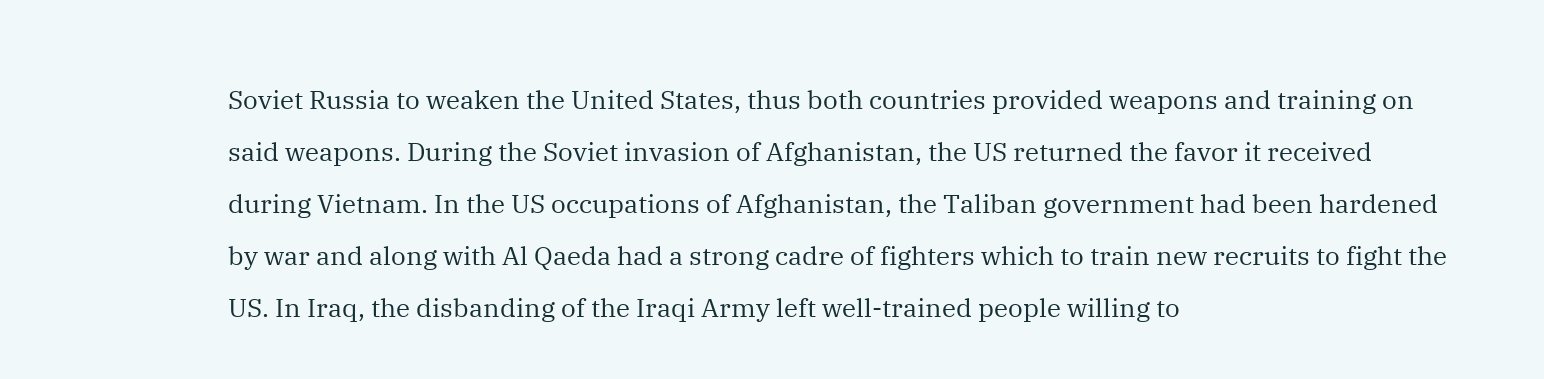Soviet Russia to weaken the United States, thus both countries provided weapons and training on said weapons. During the Soviet invasion of Afghanistan, the US returned the favor it received during Vietnam. In the US occupations of Afghanistan, the Taliban government had been hardened by war and along with Al Qaeda had a strong cadre of fighters which to train new recruits to fight the US. In Iraq, the disbanding of the Iraqi Army left well-trained people willing to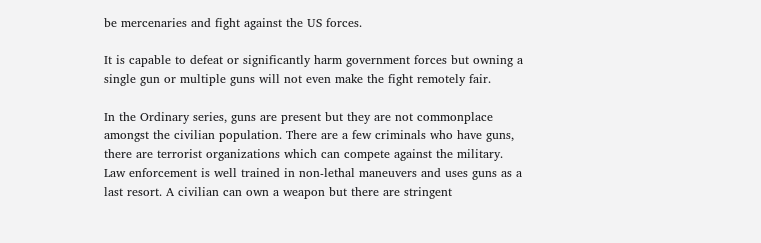be mercenaries and fight against the US forces.

It is capable to defeat or significantly harm government forces but owning a single gun or multiple guns will not even make the fight remotely fair.

In the Ordinary series, guns are present but they are not commonplace amongst the civilian population. There are a few criminals who have guns, there are terrorist organizations which can compete against the military. Law enforcement is well trained in non-lethal maneuvers and uses guns as a last resort. A civilian can own a weapon but there are stringent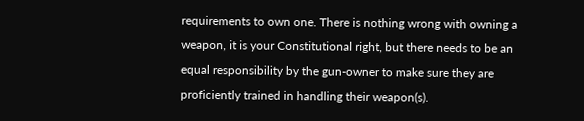requirements to own one. There is nothing wrong with owning a weapon, it is your Constitutional right, but there needs to be an equal responsibility by the gun-owner to make sure they are proficiently trained in handling their weapon(s).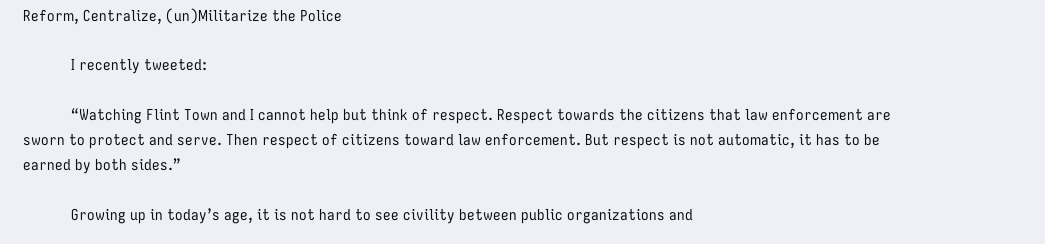Reform, Centralize, (un)Militarize the Police

            I recently tweeted:

            “Watching Flint Town and I cannot help but think of respect. Respect towards the citizens that law enforcement are sworn to protect and serve. Then respect of citizens toward law enforcement. But respect is not automatic, it has to be earned by both sides.”

            Growing up in today’s age, it is not hard to see civility between public organizations and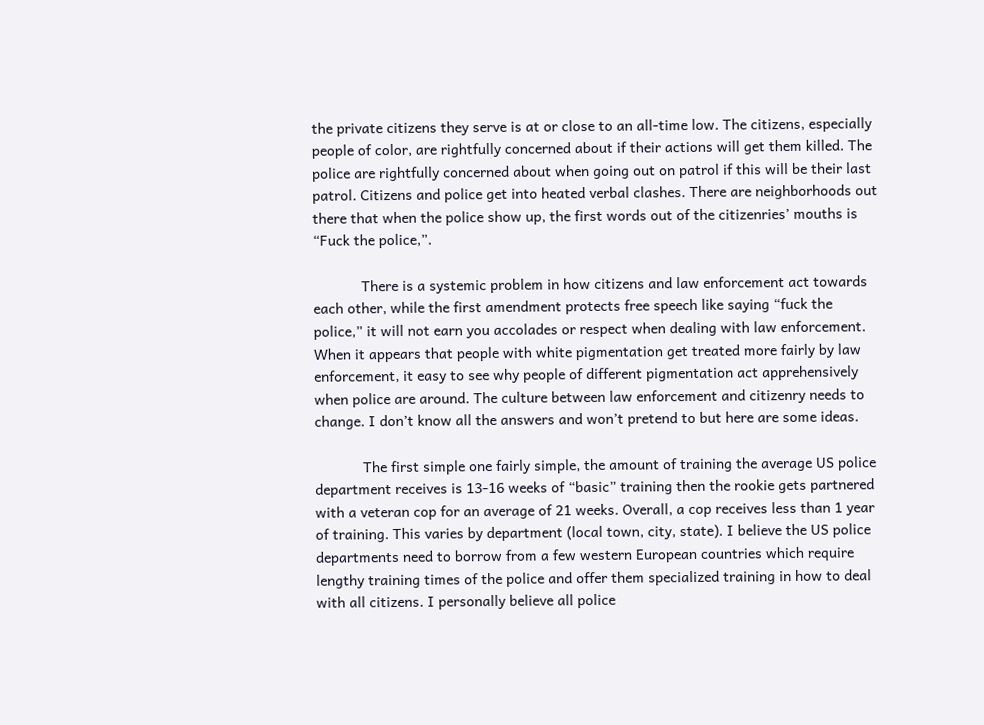the private citizens they serve is at or close to an all-time low. The citizens, especially people of color, are rightfully concerned about if their actions will get them killed. The police are rightfully concerned about when going out on patrol if this will be their last patrol. Citizens and police get into heated verbal clashes. There are neighborhoods out there that when the police show up, the first words out of the citizenries’ mouths is “Fuck the police,”.

            There is a systemic problem in how citizens and law enforcement act towards each other, while the first amendment protects free speech like saying “fuck the police,” it will not earn you accolades or respect when dealing with law enforcement. When it appears that people with white pigmentation get treated more fairly by law enforcement, it easy to see why people of different pigmentation act apprehensively when police are around. The culture between law enforcement and citizenry needs to change. I don’t know all the answers and won’t pretend to but here are some ideas.

            The first simple one fairly simple, the amount of training the average US police department receives is 13-16 weeks of “basic” training then the rookie gets partnered with a veteran cop for an average of 21 weeks. Overall, a cop receives less than 1 year of training. This varies by department (local town, city, state). I believe the US police departments need to borrow from a few western European countries which require lengthy training times of the police and offer them specialized training in how to deal with all citizens. I personally believe all police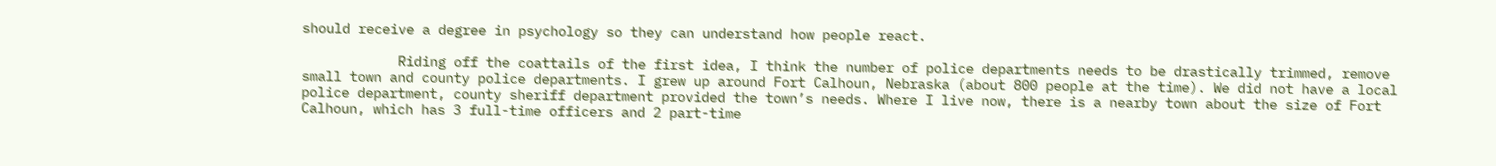should receive a degree in psychology so they can understand how people react.

            Riding off the coattails of the first idea, I think the number of police departments needs to be drastically trimmed, remove small town and county police departments. I grew up around Fort Calhoun, Nebraska (about 800 people at the time). We did not have a local police department, county sheriff department provided the town’s needs. Where I live now, there is a nearby town about the size of Fort Calhoun, which has 3 full-time officers and 2 part-time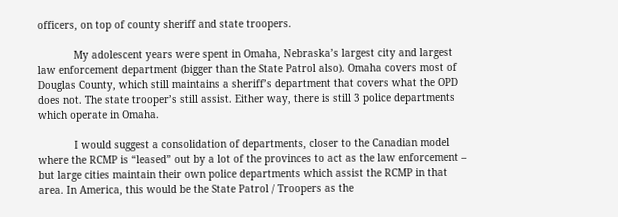officers, on top of county sheriff and state troopers.

            My adolescent years were spent in Omaha, Nebraska’s largest city and largest law enforcement department (bigger than the State Patrol also). Omaha covers most of Douglas County, which still maintains a sheriff’s department that covers what the OPD does not. The state trooper’s still assist. Either way, there is still 3 police departments which operate in Omaha.

            I would suggest a consolidation of departments, closer to the Canadian model where the RCMP is “leased” out by a lot of the provinces to act as the law enforcement – but large cities maintain their own police departments which assist the RCMP in that area. In America, this would be the State Patrol / Troopers as the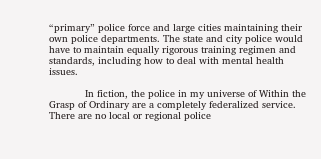“primary” police force and large cities maintaining their own police departments. The state and city police would have to maintain equally rigorous training regimen and standards, including how to deal with mental health issues.

            In fiction, the police in my universe of Within the Grasp of Ordinary are a completely federalized service. There are no local or regional police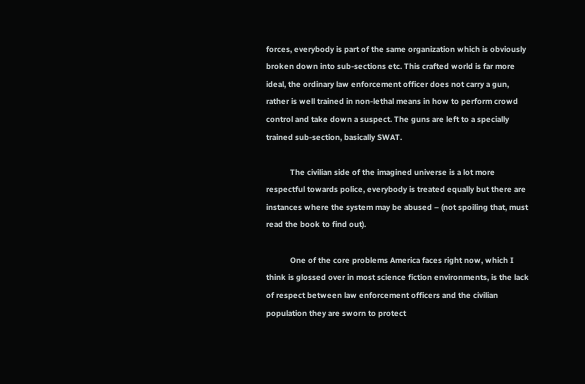forces, everybody is part of the same organization which is obviously broken down into sub-sections etc. This crafted world is far more ideal, the ordinary law enforcement officer does not carry a gun, rather is well trained in non-lethal means in how to perform crowd control and take down a suspect. The guns are left to a specially trained sub-section, basically SWAT.

            The civilian side of the imagined universe is a lot more respectful towards police, everybody is treated equally but there are instances where the system may be abused – (not spoiling that, must read the book to find out).

            One of the core problems America faces right now, which I think is glossed over in most science fiction environments, is the lack of respect between law enforcement officers and the civilian population they are sworn to protect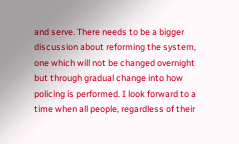and serve. There needs to be a bigger discussion about reforming the system, one which will not be changed overnight but through gradual change into how policing is performed. I look forward to a time when all people, regardless of their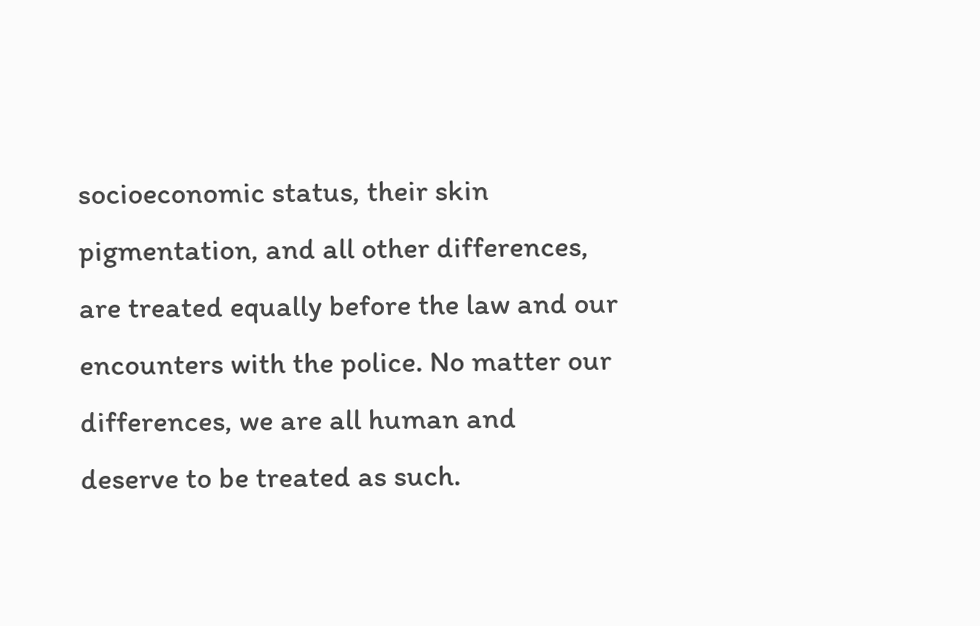socioeconomic status, their skin pigmentation, and all other differences, are treated equally before the law and our encounters with the police. No matter our differences, we are all human and deserve to be treated as such.